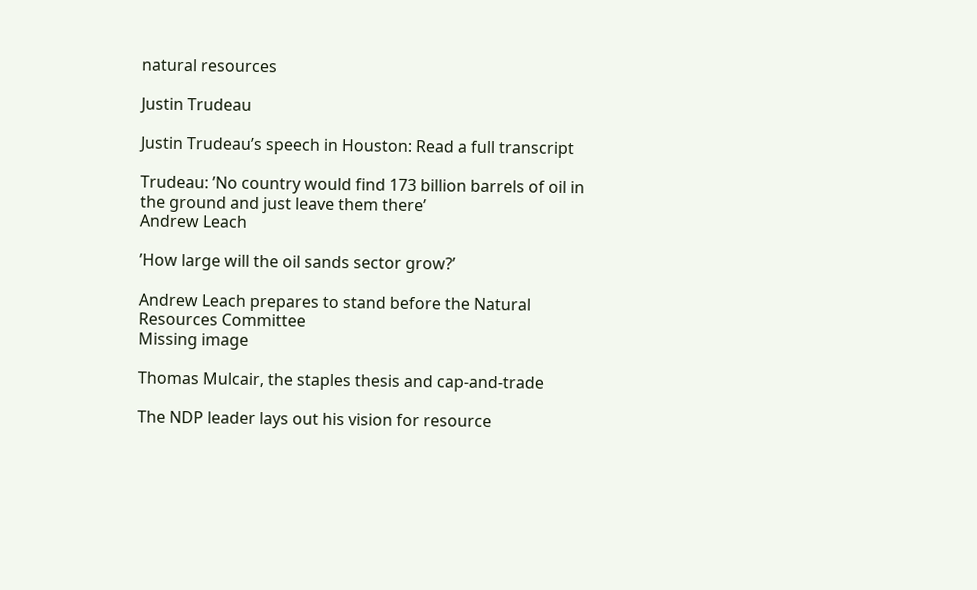natural resources

Justin Trudeau

Justin Trudeau’s speech in Houston: Read a full transcript

Trudeau: ’No country would find 173 billion barrels of oil in the ground and just leave them there’
Andrew Leach

’How large will the oil sands sector grow?’

Andrew Leach prepares to stand before the Natural Resources Committee
Missing image

Thomas Mulcair, the staples thesis and cap-and-trade

The NDP leader lays out his vision for resource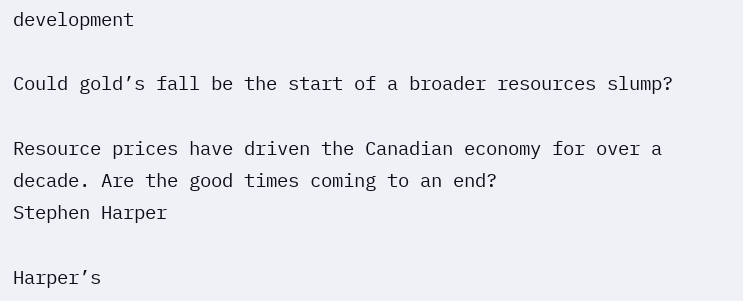development

Could gold’s fall be the start of a broader resources slump?

Resource prices have driven the Canadian economy for over a decade. Are the good times coming to an end?
Stephen Harper

Harper’s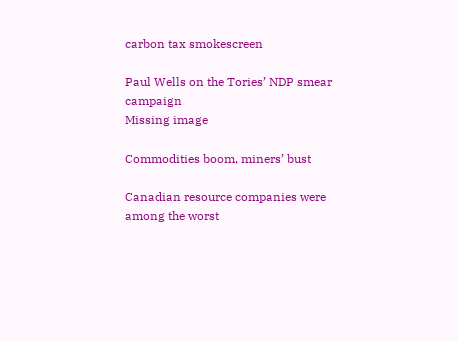carbon tax smokescreen

Paul Wells on the Tories’ NDP smear campaign
Missing image

Commodities boom, miners’ bust

Canadian resource companies were among the worst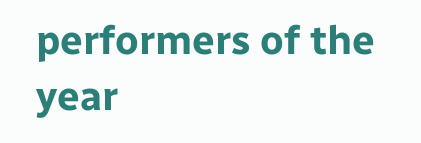performers of the year